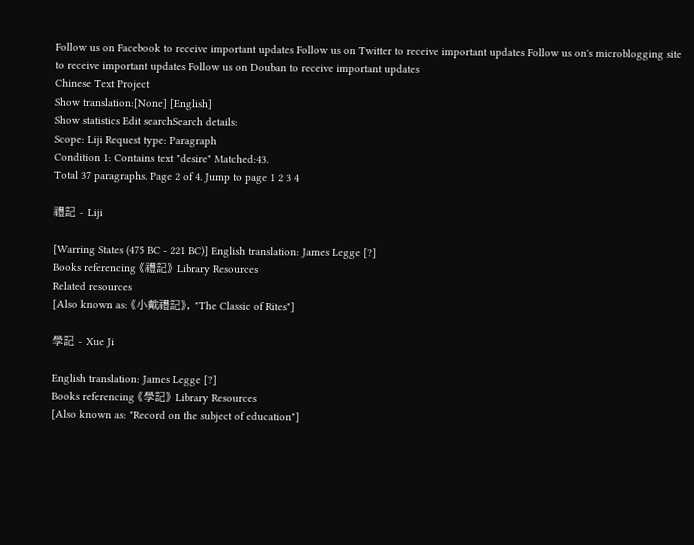Follow us on Facebook to receive important updates Follow us on Twitter to receive important updates Follow us on's microblogging site to receive important updates Follow us on Douban to receive important updates
Chinese Text Project
Show translation:[None] [English]
Show statistics Edit searchSearch details:
Scope: Liji Request type: Paragraph
Condition 1: Contains text "desire" Matched:43.
Total 37 paragraphs. Page 2 of 4. Jump to page 1 2 3 4

禮記 - Liji

[Warring States (475 BC - 221 BC)] English translation: James Legge [?]
Books referencing 《禮記》 Library Resources
Related resources
[Also known as: 《小戴禮記》, "The Classic of Rites"]

學記 - Xue Ji

English translation: James Legge [?]
Books referencing 《學記》 Library Resources
[Also known as: "Record on the subject of education"]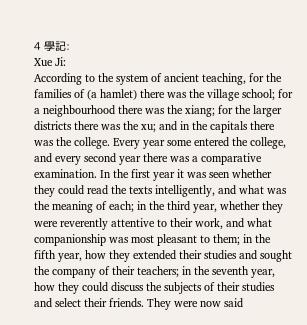4 學記:
Xue Ji:
According to the system of ancient teaching, for the families of (a hamlet) there was the village school; for a neighbourhood there was the xiang; for the larger districts there was the xu; and in the capitals there was the college. Every year some entered the college, and every second year there was a comparative examination. In the first year it was seen whether they could read the texts intelligently, and what was the meaning of each; in the third year, whether they were reverently attentive to their work, and what companionship was most pleasant to them; in the fifth year, how they extended their studies and sought the company of their teachers; in the seventh year, how they could discuss the subjects of their studies and select their friends. They were now said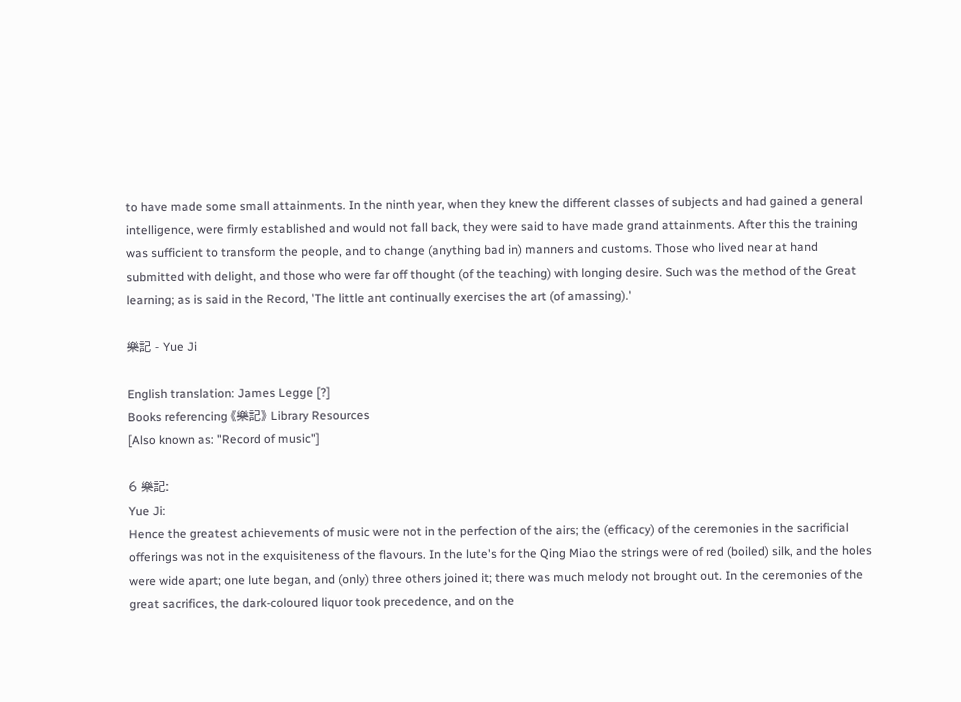to have made some small attainments. In the ninth year, when they knew the different classes of subjects and had gained a general intelligence, were firmly established and would not fall back, they were said to have made grand attainments. After this the training was sufficient to transform the people, and to change (anything bad in) manners and customs. Those who lived near at hand submitted with delight, and those who were far off thought (of the teaching) with longing desire. Such was the method of the Great learning; as is said in the Record, 'The little ant continually exercises the art (of amassing).'

樂記 - Yue Ji

English translation: James Legge [?]
Books referencing 《樂記》 Library Resources
[Also known as: "Record of music"]

6 樂記:
Yue Ji:
Hence the greatest achievements of music were not in the perfection of the airs; the (efficacy) of the ceremonies in the sacrificial offerings was not in the exquisiteness of the flavours. In the lute's for the Qing Miao the strings were of red (boiled) silk, and the holes were wide apart; one lute began, and (only) three others joined it; there was much melody not brought out. In the ceremonies of the great sacrifices, the dark-coloured liquor took precedence, and on the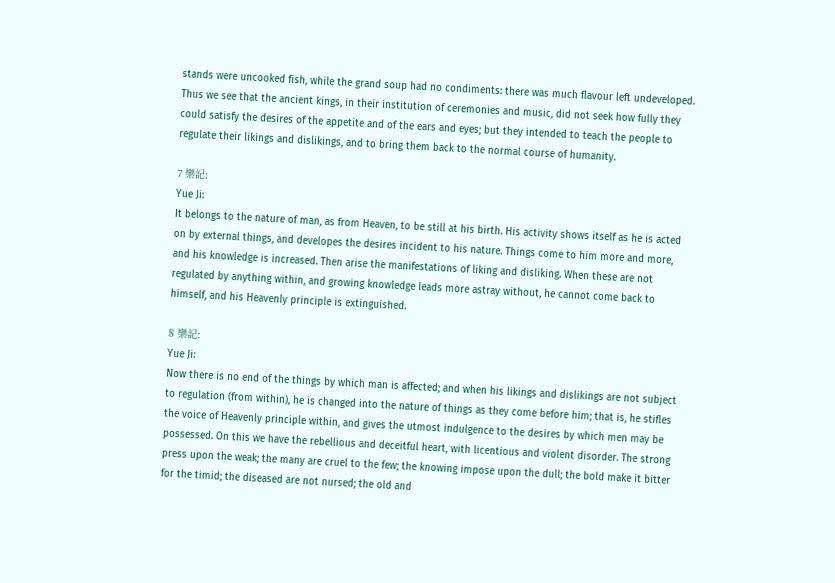stands were uncooked fish, while the grand soup had no condiments: there was much flavour left undeveloped. Thus we see that the ancient kings, in their institution of ceremonies and music, did not seek how fully they could satisfy the desires of the appetite and of the ears and eyes; but they intended to teach the people to regulate their likings and dislikings, and to bring them back to the normal course of humanity.

7 樂記:
Yue Ji:
It belongs to the nature of man, as from Heaven, to be still at his birth. His activity shows itself as he is acted on by external things, and developes the desires incident to his nature. Things come to him more and more, and his knowledge is increased. Then arise the manifestations of liking and disliking. When these are not regulated by anything within, and growing knowledge leads more astray without, he cannot come back to himself, and his Heavenly principle is extinguished.

8 樂記:
Yue Ji:
Now there is no end of the things by which man is affected; and when his likings and dislikings are not subject to regulation (from within), he is changed into the nature of things as they come before him; that is, he stifles the voice of Heavenly principle within, and gives the utmost indulgence to the desires by which men may be possessed. On this we have the rebellious and deceitful heart, with licentious and violent disorder. The strong press upon the weak; the many are cruel to the few; the knowing impose upon the dull; the bold make it bitter for the timid; the diseased are not nursed; the old and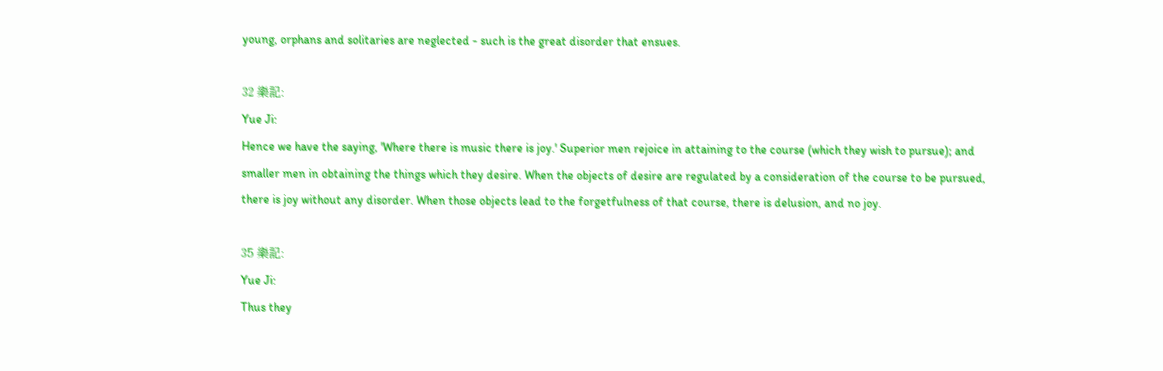young, orphans and solitaries are neglected - such is the great disorder that ensues.

32 樂記:
Yue Ji:
Hence we have the saying, 'Where there is music there is joy.' Superior men rejoice in attaining to the course (which they wish to pursue); and smaller men in obtaining the things which they desire. When the objects of desire are regulated by a consideration of the course to be pursued, there is joy without any disorder. When those objects lead to the forgetfulness of that course, there is delusion, and no joy.

35 樂記:
Yue Ji:
Thus they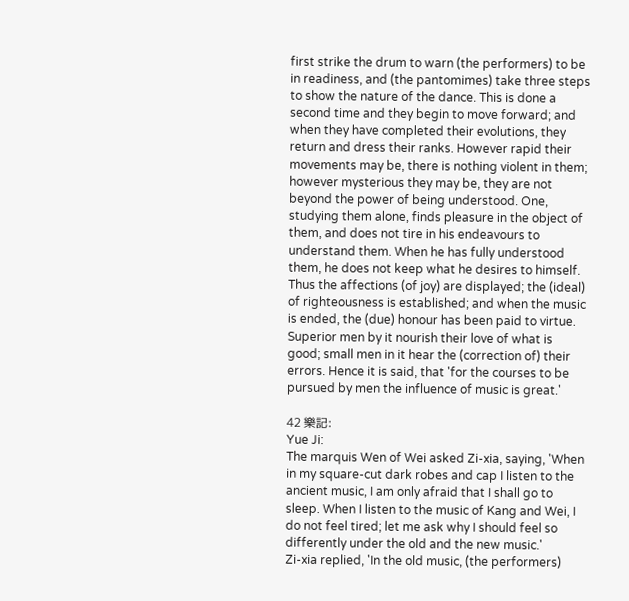first strike the drum to warn (the performers) to be in readiness, and (the pantomimes) take three steps to show the nature of the dance. This is done a second time and they begin to move forward; and when they have completed their evolutions, they return and dress their ranks. However rapid their movements may be, there is nothing violent in them; however mysterious they may be, they are not beyond the power of being understood. One, studying them alone, finds pleasure in the object of them, and does not tire in his endeavours to understand them. When he has fully understood them, he does not keep what he desires to himself. Thus the affections (of joy) are displayed; the (ideal) of righteousness is established; and when the music is ended, the (due) honour has been paid to virtue. Superior men by it nourish their love of what is good; small men in it hear the (correction of) their errors. Hence it is said, that 'for the courses to be pursued by men the influence of music is great.'

42 樂記:
Yue Ji:
The marquis Wen of Wei asked Zi-xia, saying, 'When in my square-cut dark robes and cap I listen to the ancient music, I am only afraid that I shall go to sleep. When I listen to the music of Kang and Wei, I do not feel tired; let me ask why I should feel so differently under the old and the new music.'
Zi-xia replied, 'In the old music, (the performers)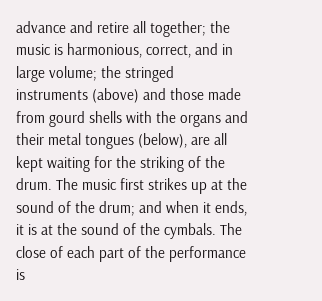advance and retire all together; the music is harmonious, correct, and in large volume; the stringed instruments (above) and those made from gourd shells with the organs and their metal tongues (below), are all kept waiting for the striking of the drum. The music first strikes up at the sound of the drum; and when it ends, it is at the sound of the cymbals. The close of each part of the performance is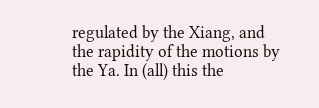regulated by the Xiang, and the rapidity of the motions by the Ya. In (all) this the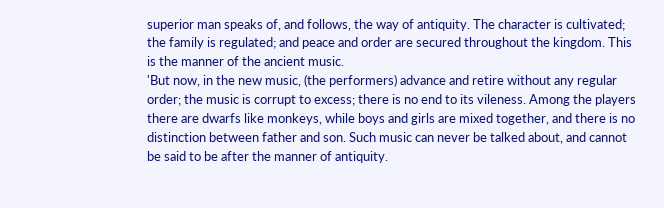superior man speaks of, and follows, the way of antiquity. The character is cultivated; the family is regulated; and peace and order are secured throughout the kingdom. This is the manner of the ancient music.
'But now, in the new music, (the performers) advance and retire without any regular order; the music is corrupt to excess; there is no end to its vileness. Among the players there are dwarfs like monkeys, while boys and girls are mixed together, and there is no distinction between father and son. Such music can never be talked about, and cannot be said to be after the manner of antiquity.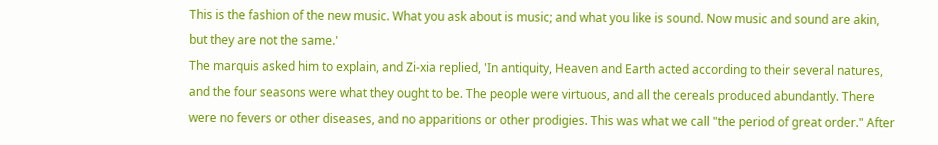This is the fashion of the new music. What you ask about is music; and what you like is sound. Now music and sound are akin, but they are not the same.'
The marquis asked him to explain, and Zi-xia replied, 'In antiquity, Heaven and Earth acted according to their several natures, and the four seasons were what they ought to be. The people were virtuous, and all the cereals produced abundantly. There were no fevers or other diseases, and no apparitions or other prodigies. This was what we call "the period of great order." After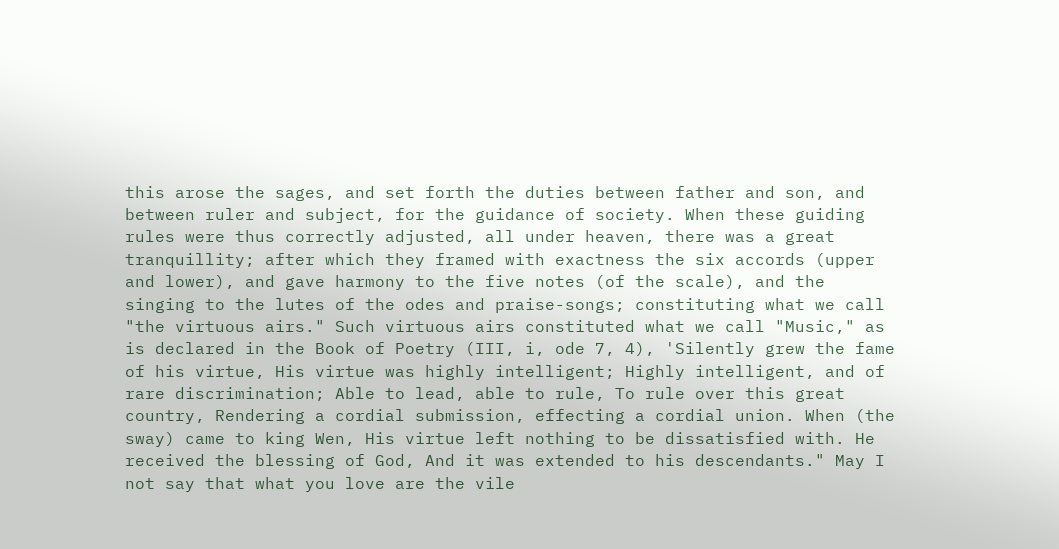this arose the sages, and set forth the duties between father and son, and between ruler and subject, for the guidance of society. When these guiding rules were thus correctly adjusted, all under heaven, there was a great tranquillity; after which they framed with exactness the six accords (upper and lower), and gave harmony to the five notes (of the scale), and the singing to the lutes of the odes and praise-songs; constituting what we call "the virtuous airs." Such virtuous airs constituted what we call "Music," as is declared in the Book of Poetry (III, i, ode 7, 4), 'Silently grew the fame of his virtue, His virtue was highly intelligent; Highly intelligent, and of rare discrimination; Able to lead, able to rule, To rule over this great country, Rendering a cordial submission, effecting a cordial union. When (the sway) came to king Wen, His virtue left nothing to be dissatisfied with. He received the blessing of God, And it was extended to his descendants." May I not say that what you love are the vile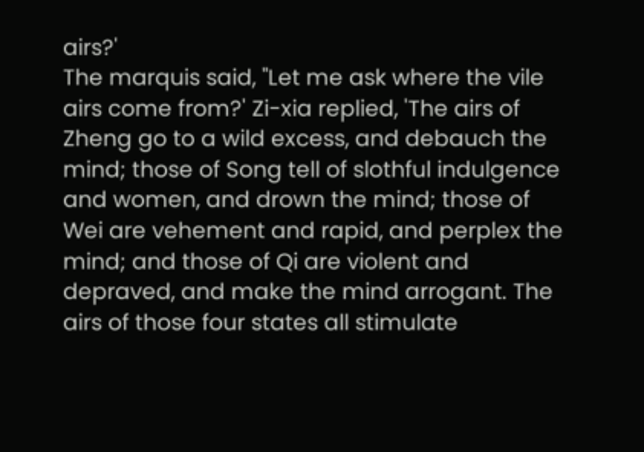airs?'
The marquis said, "Let me ask where the vile airs come from?' Zi-xia replied, 'The airs of Zheng go to a wild excess, and debauch the mind; those of Song tell of slothful indulgence and women, and drown the mind; those of Wei are vehement and rapid, and perplex the mind; and those of Qi are violent and depraved, and make the mind arrogant. The airs of those four states all stimulate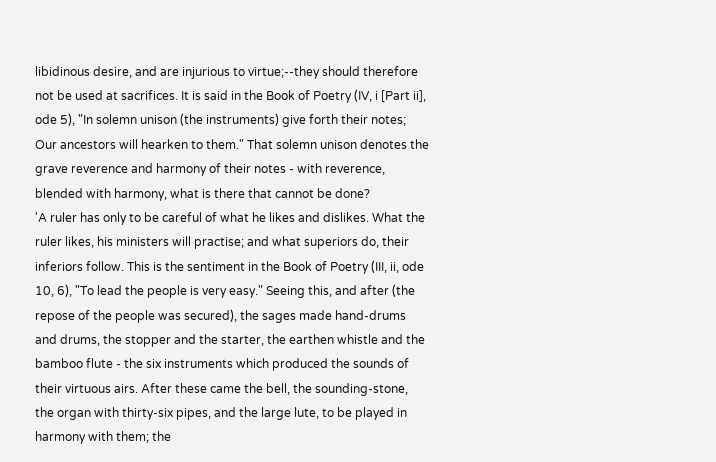libidinous desire, and are injurious to virtue;--they should therefore not be used at sacrifices. It is said in the Book of Poetry (IV, i [Part ii], ode 5), "In solemn unison (the instruments) give forth their notes; Our ancestors will hearken to them." That solemn unison denotes the grave reverence and harmony of their notes - with reverence, blended with harmony, what is there that cannot be done?
'A ruler has only to be careful of what he likes and dislikes. What the ruler likes, his ministers will practise; and what superiors do, their inferiors follow. This is the sentiment in the Book of Poetry (III, ii, ode 10, 6), "To lead the people is very easy." Seeing this, and after (the repose of the people was secured), the sages made hand-drums and drums, the stopper and the starter, the earthen whistle and the bamboo flute - the six instruments which produced the sounds of their virtuous airs. After these came the bell, the sounding-stone, the organ with thirty-six pipes, and the large lute, to be played in harmony with them; the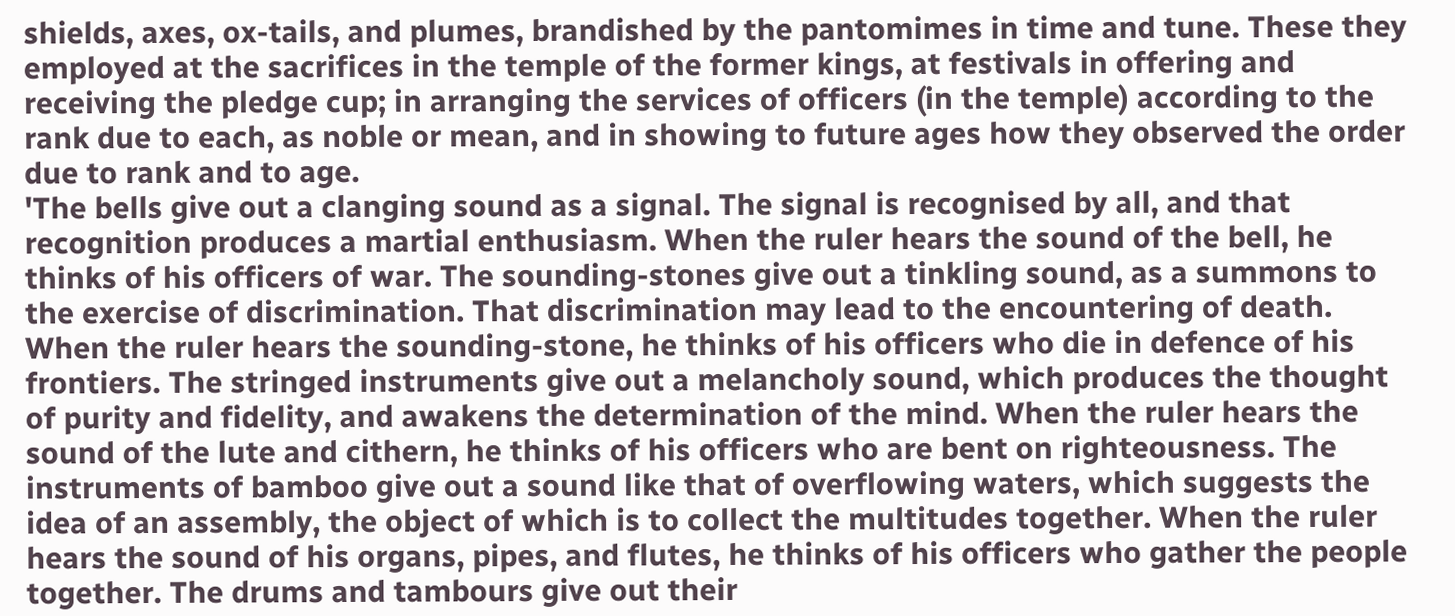shields, axes, ox-tails, and plumes, brandished by the pantomimes in time and tune. These they employed at the sacrifices in the temple of the former kings, at festivals in offering and receiving the pledge cup; in arranging the services of officers (in the temple) according to the rank due to each, as noble or mean, and in showing to future ages how they observed the order due to rank and to age.
'The bells give out a clanging sound as a signal. The signal is recognised by all, and that recognition produces a martial enthusiasm. When the ruler hears the sound of the bell, he thinks of his officers of war. The sounding-stones give out a tinkling sound, as a summons to the exercise of discrimination. That discrimination may lead to the encountering of death. When the ruler hears the sounding-stone, he thinks of his officers who die in defence of his frontiers. The stringed instruments give out a melancholy sound, which produces the thought of purity and fidelity, and awakens the determination of the mind. When the ruler hears the sound of the lute and cithern, he thinks of his officers who are bent on righteousness. The instruments of bamboo give out a sound like that of overflowing waters, which suggests the idea of an assembly, the object of which is to collect the multitudes together. When the ruler hears the sound of his organs, pipes, and flutes, he thinks of his officers who gather the people together. The drums and tambours give out their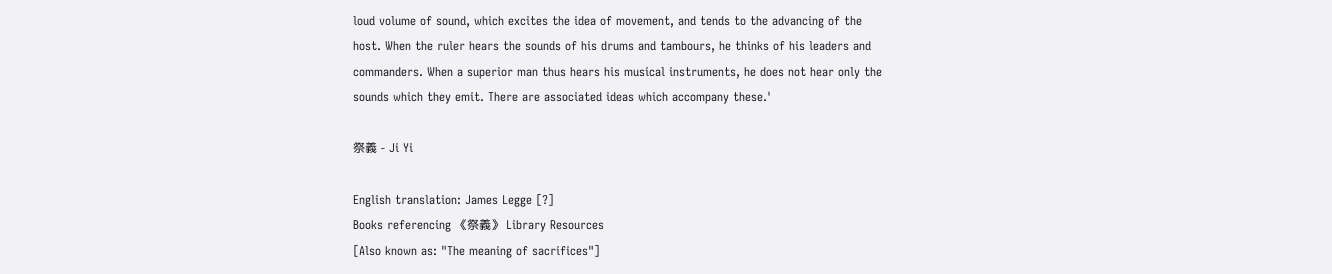loud volume of sound, which excites the idea of movement, and tends to the advancing of the host. When the ruler hears the sounds of his drums and tambours, he thinks of his leaders and commanders. When a superior man thus hears his musical instruments, he does not hear only the sounds which they emit. There are associated ideas which accompany these.'

祭義 - Ji Yi

English translation: James Legge [?]
Books referencing 《祭義》 Library Resources
[Also known as: "The meaning of sacrifices"]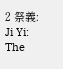2 祭義:
Ji Yi:
The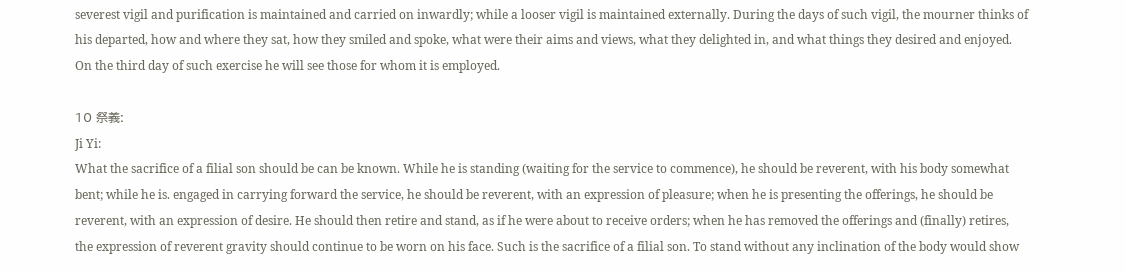severest vigil and purification is maintained and carried on inwardly; while a looser vigil is maintained externally. During the days of such vigil, the mourner thinks of his departed, how and where they sat, how they smiled and spoke, what were their aims and views, what they delighted in, and what things they desired and enjoyed. On the third day of such exercise he will see those for whom it is employed.

10 祭義:
Ji Yi:
What the sacrifice of a filial son should be can be known. While he is standing (waiting for the service to commence), he should be reverent, with his body somewhat bent; while he is. engaged in carrying forward the service, he should be reverent, with an expression of pleasure; when he is presenting the offerings, he should be reverent, with an expression of desire. He should then retire and stand, as if he were about to receive orders; when he has removed the offerings and (finally) retires, the expression of reverent gravity should continue to be worn on his face. Such is the sacrifice of a filial son. To stand without any inclination of the body would show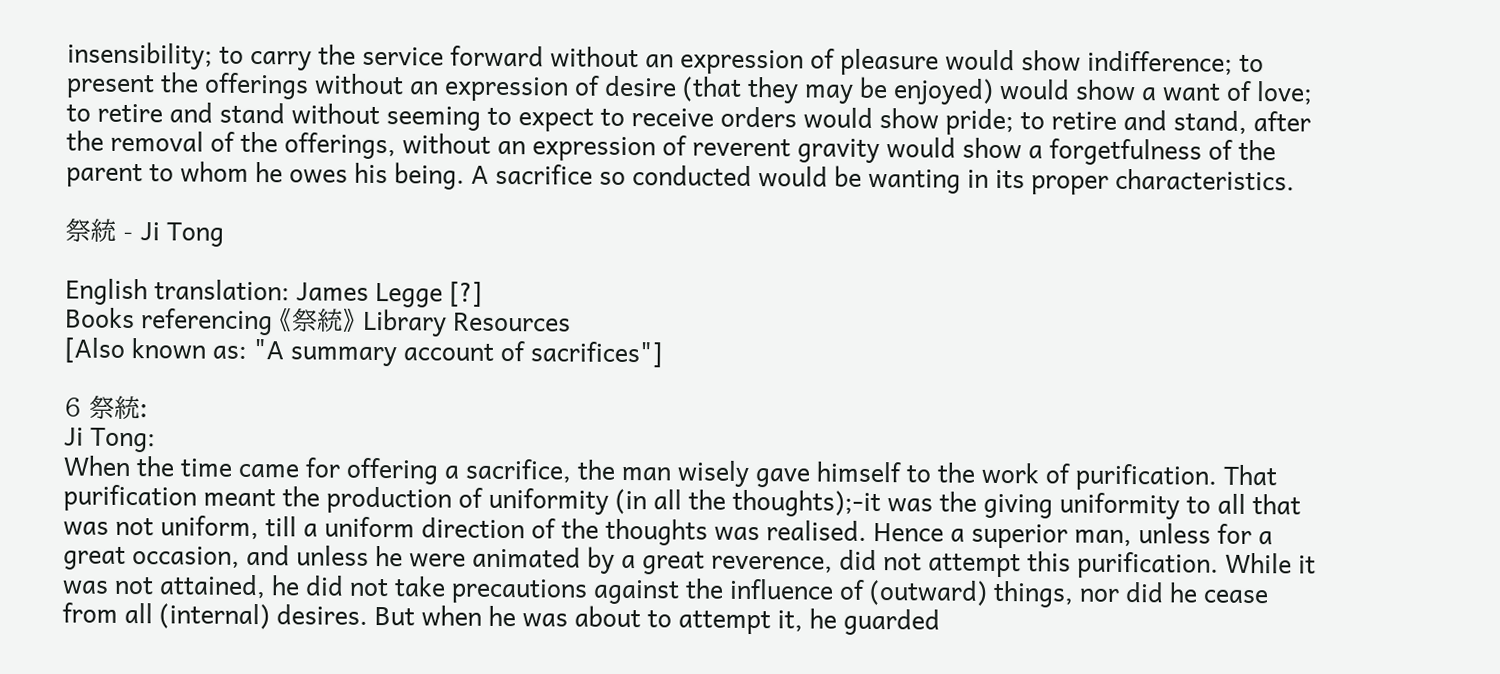insensibility; to carry the service forward without an expression of pleasure would show indifference; to present the offerings without an expression of desire (that they may be enjoyed) would show a want of love; to retire and stand without seeming to expect to receive orders would show pride; to retire and stand, after the removal of the offerings, without an expression of reverent gravity would show a forgetfulness of the parent to whom he owes his being. A sacrifice so conducted would be wanting in its proper characteristics.

祭統 - Ji Tong

English translation: James Legge [?]
Books referencing 《祭統》 Library Resources
[Also known as: "A summary account of sacrifices"]

6 祭統:
Ji Tong:
When the time came for offering a sacrifice, the man wisely gave himself to the work of purification. That purification meant the production of uniformity (in all the thoughts);-it was the giving uniformity to all that was not uniform, till a uniform direction of the thoughts was realised. Hence a superior man, unless for a great occasion, and unless he were animated by a great reverence, did not attempt this purification. While it was not attained, he did not take precautions against the influence of (outward) things, nor did he cease from all (internal) desires. But when he was about to attempt it, he guarded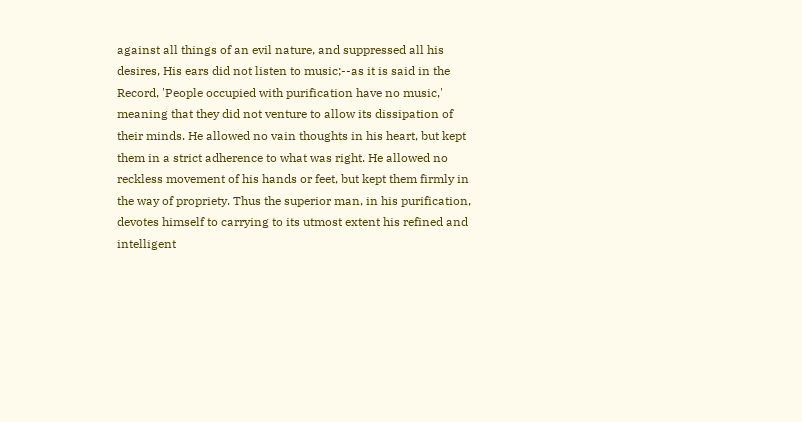against all things of an evil nature, and suppressed all his desires, His ears did not listen to music;--as it is said in the Record, 'People occupied with purification have no music,' meaning that they did not venture to allow its dissipation of their minds. He allowed no vain thoughts in his heart, but kept them in a strict adherence to what was right. He allowed no reckless movement of his hands or feet, but kept them firmly in the way of propriety. Thus the superior man, in his purification, devotes himself to carrying to its utmost extent his refined and intelligent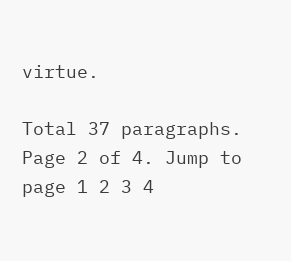virtue.

Total 37 paragraphs. Page 2 of 4. Jump to page 1 2 3 4